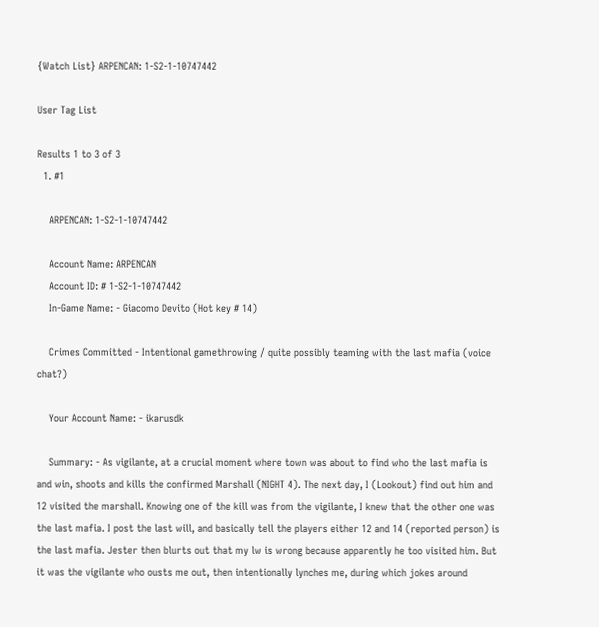{Watch List} ARPENCAN: 1-S2-1-10747442

User Tag List

Results 1 to 3 of 3
  1. #1

    ARPENCAN: 1-S2-1-10747442

    Account Name: ARPENCAN
    Account ID: # 1-S2-1-10747442
    In-Game Name: - Giacomo Devito (Hot key # 14)

    Crimes Committed - Intentional gamethrowing / quite possibly teaming with the last mafia (voice chat?)

    Your Account Name: - ikarusdk

    Summary: - As vigilante, at a crucial moment where town was about to find who the last mafia is and win, shoots and kills the confirmed Marshall (NIGHT 4). The next day, I (Lookout) find out him and 12 visited the marshall. Knowing one of the kill was from the vigilante, I knew that the other one was the last mafia. I post the last will, and basically tell the players either 12 and 14 (reported person) is the last mafia. Jester then blurts out that my lw is wrong because apparently he too visited him. But it was the vigilante who ousts me out, then intentionally lynches me, during which jokes around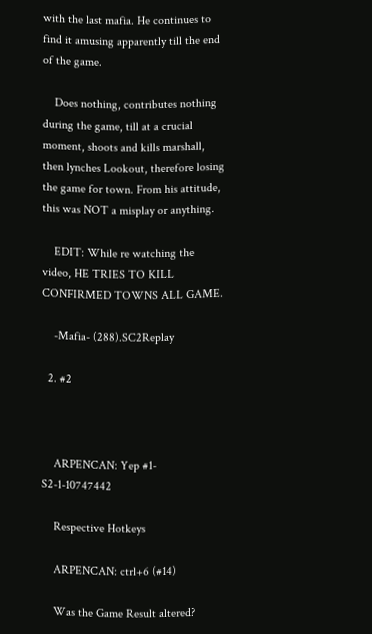with the last mafia. He continues to find it amusing apparently till the end of the game.

    Does nothing, contributes nothing during the game, till at a crucial moment, shoots and kills marshall, then lynches Lookout, therefore losing the game for town. From his attitude, this was NOT a misplay or anything.

    EDIT: While re watching the video, HE TRIES TO KILL CONFIRMED TOWNS ALL GAME.

    -Mafia- (288).SC2Replay

  2. #2



    ARPENCAN: Yep #1-S2-1-10747442

    Respective Hotkeys

    ARPENCAN: ctrl+6 (#14)

    Was the Game Result altered?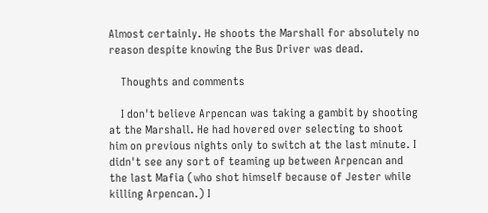Almost certainly. He shoots the Marshall for absolutely no reason despite knowing the Bus Driver was dead.

    Thoughts and comments

    I don't believe Arpencan was taking a gambit by shooting at the Marshall. He had hovered over selecting to shoot him on previous nights only to switch at the last minute. I didn't see any sort of teaming up between Arpencan and the last Mafia (who shot himself because of Jester while killing Arpencan.) I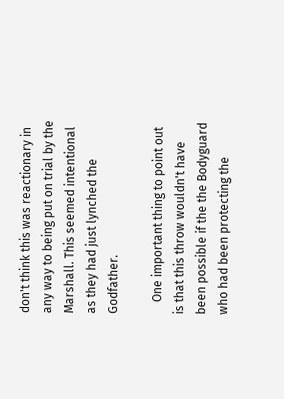don't think this was reactionary in any way to being put on trial by the Marshall. This seemed intentional as they had just lynched the Godfather.

    One important thing to point out is that this throw wouldn't have been possible if the the Bodyguard who had been protecting the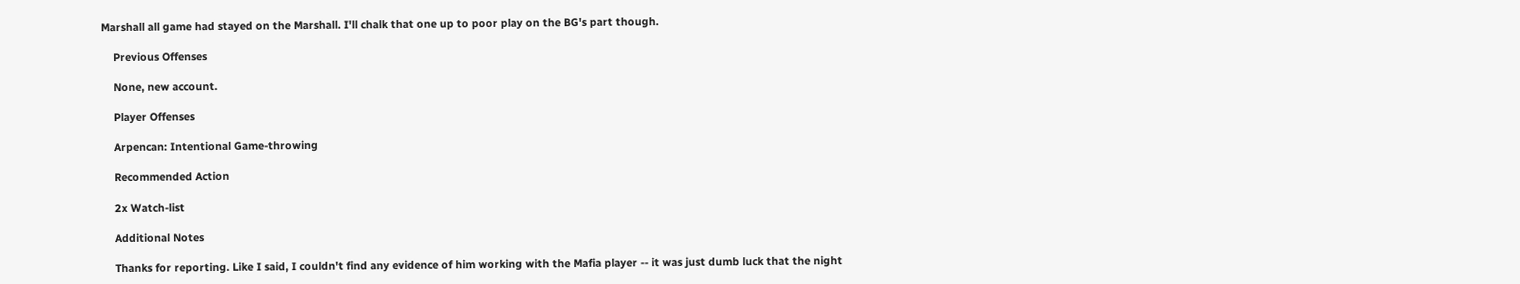Marshall all game had stayed on the Marshall. I'll chalk that one up to poor play on the BG's part though.

    Previous Offenses

    None, new account.

    Player Offenses

    Arpencan: Intentional Game-throwing

    Recommended Action

    2x Watch-list

    Additional Notes

    Thanks for reporting. Like I said, I couldn't find any evidence of him working with the Mafia player -- it was just dumb luck that the night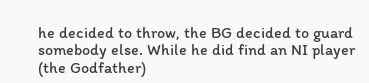he decided to throw, the BG decided to guard somebody else. While he did find an NI player (the Godfather)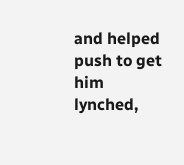and helped push to get him lynched,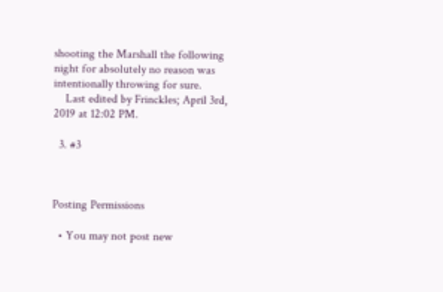shooting the Marshall the following night for absolutely no reason was intentionally throwing for sure.
    Last edited by Frinckles; April 3rd, 2019 at 12:02 PM.

  3. #3



Posting Permissions

  • You may not post new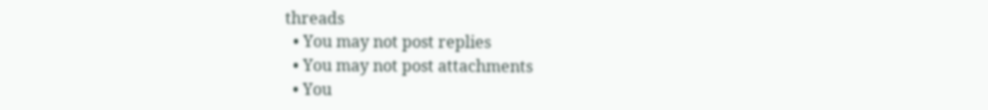threads
  • You may not post replies
  • You may not post attachments
  • You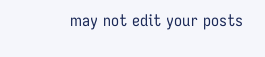may not edit your posts